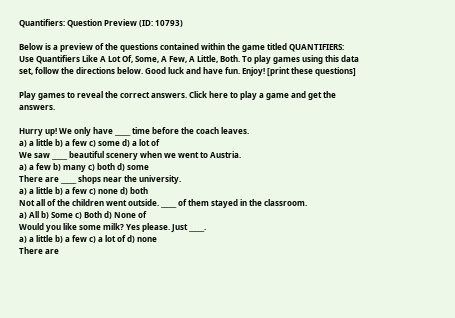Quantifiers: Question Preview (ID: 10793)

Below is a preview of the questions contained within the game titled QUANTIFIERS: Use Quantifiers Like A Lot Of, Some, A Few, A Little, Both. To play games using this data set, follow the directions below. Good luck and have fun. Enjoy! [print these questions]

Play games to reveal the correct answers. Click here to play a game and get the answers.

Hurry up! We only have _____ time before the coach leaves.
a) a little b) a few c) some d) a lot of
We saw _____ beautiful scenery when we went to Austria.
a) a few b) many c) both d) some
There are _____ shops near the university.
a) a little b) a few c) none d) both
Not all of the children went outside. _____ of them stayed in the classroom.
a) All b) Some c) Both d) None of
Would you like some milk? Yes please. Just _____.
a) a little b) a few c) a lot of d) none
There are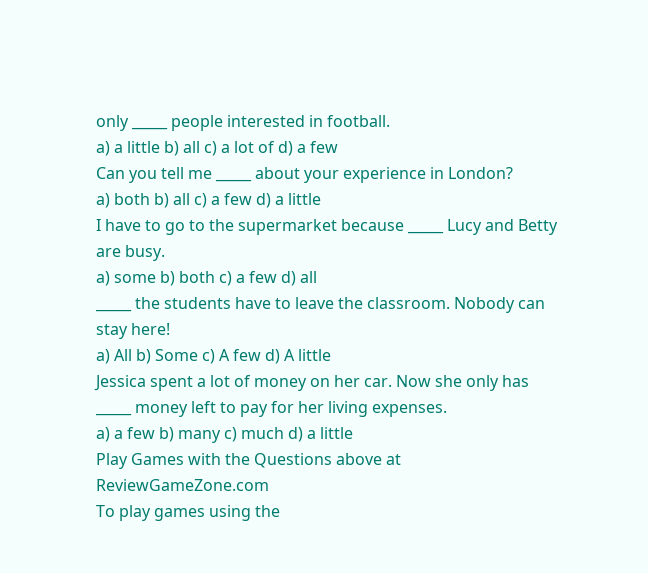only _____ people interested in football.
a) a little b) all c) a lot of d) a few
Can you tell me _____ about your experience in London?
a) both b) all c) a few d) a little
I have to go to the supermarket because _____ Lucy and Betty are busy.
a) some b) both c) a few d) all
_____ the students have to leave the classroom. Nobody can stay here!
a) All b) Some c) A few d) A little
Jessica spent a lot of money on her car. Now she only has _____ money left to pay for her living expenses.
a) a few b) many c) much d) a little
Play Games with the Questions above at ReviewGameZone.com
To play games using the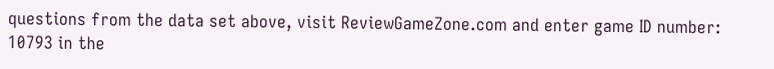questions from the data set above, visit ReviewGameZone.com and enter game ID number: 10793 in the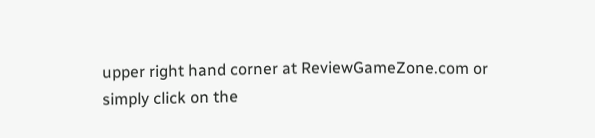upper right hand corner at ReviewGameZone.com or simply click on the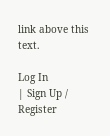link above this text.

Log In
| Sign Up / Register